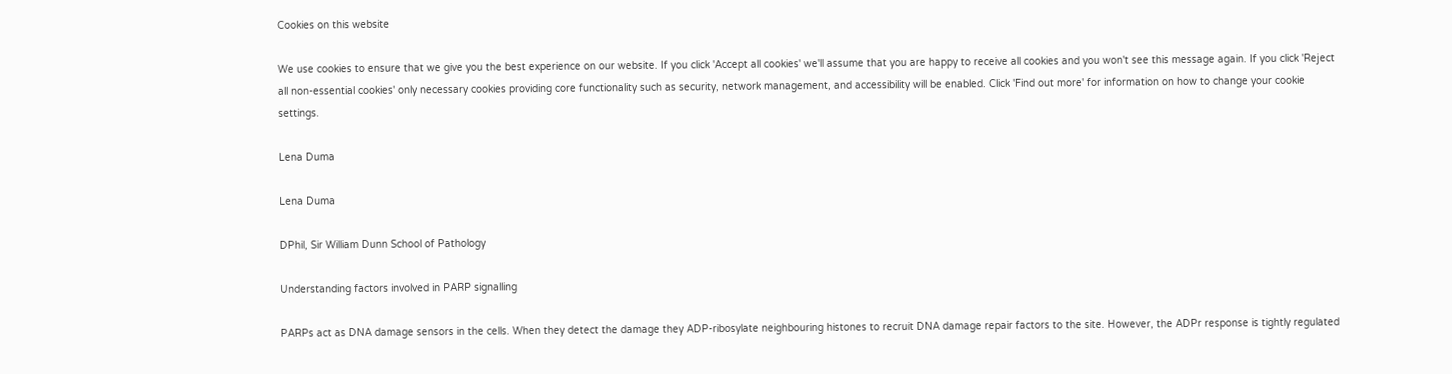Cookies on this website

We use cookies to ensure that we give you the best experience on our website. If you click 'Accept all cookies' we'll assume that you are happy to receive all cookies and you won't see this message again. If you click 'Reject all non-essential cookies' only necessary cookies providing core functionality such as security, network management, and accessibility will be enabled. Click 'Find out more' for information on how to change your cookie settings.

Lena Duma

Lena Duma

DPhil, Sir William Dunn School of Pathology

Understanding factors involved in PARP signalling

PARPs act as DNA damage sensors in the cells. When they detect the damage they ADP-ribosylate neighbouring histones to recruit DNA damage repair factors to the site. However, the ADPr response is tightly regulated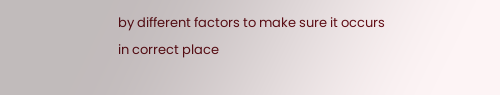by different factors to make sure it occurs in correct place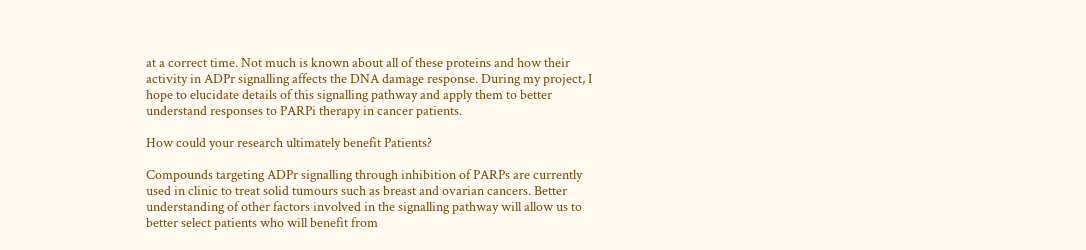at a correct time. Not much is known about all of these proteins and how their activity in ADPr signalling affects the DNA damage response. During my project, I hope to elucidate details of this signalling pathway and apply them to better understand responses to PARPi therapy in cancer patients.

How could your research ultimately benefit Patients?

Compounds targeting ADPr signalling through inhibition of PARPs are currently used in clinic to treat solid tumours such as breast and ovarian cancers. Better understanding of other factors involved in the signalling pathway will allow us to better select patients who will benefit from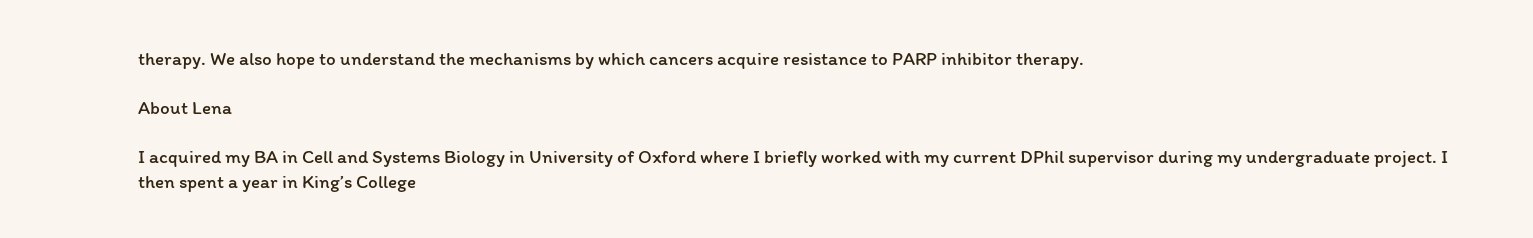therapy. We also hope to understand the mechanisms by which cancers acquire resistance to PARP inhibitor therapy.

About Lena

I acquired my BA in Cell and Systems Biology in University of Oxford where I briefly worked with my current DPhil supervisor during my undergraduate project. I then spent a year in King’s College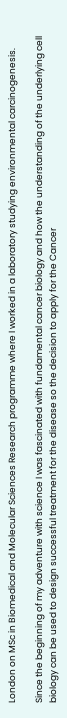London on MSc in Biomedical and Molecular Sciences Research programme where I worked in a laboratory studying environmental carcinogenesis.

Since the beginning of my adventure with science I was fascinated with fundamental cancer biology and how the understanding of the underlying cell biology can be used to design successful treatment for the disease so the decision to apply for the Cancer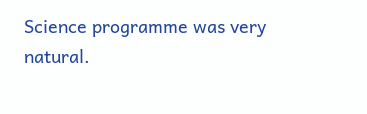Science programme was very natural.